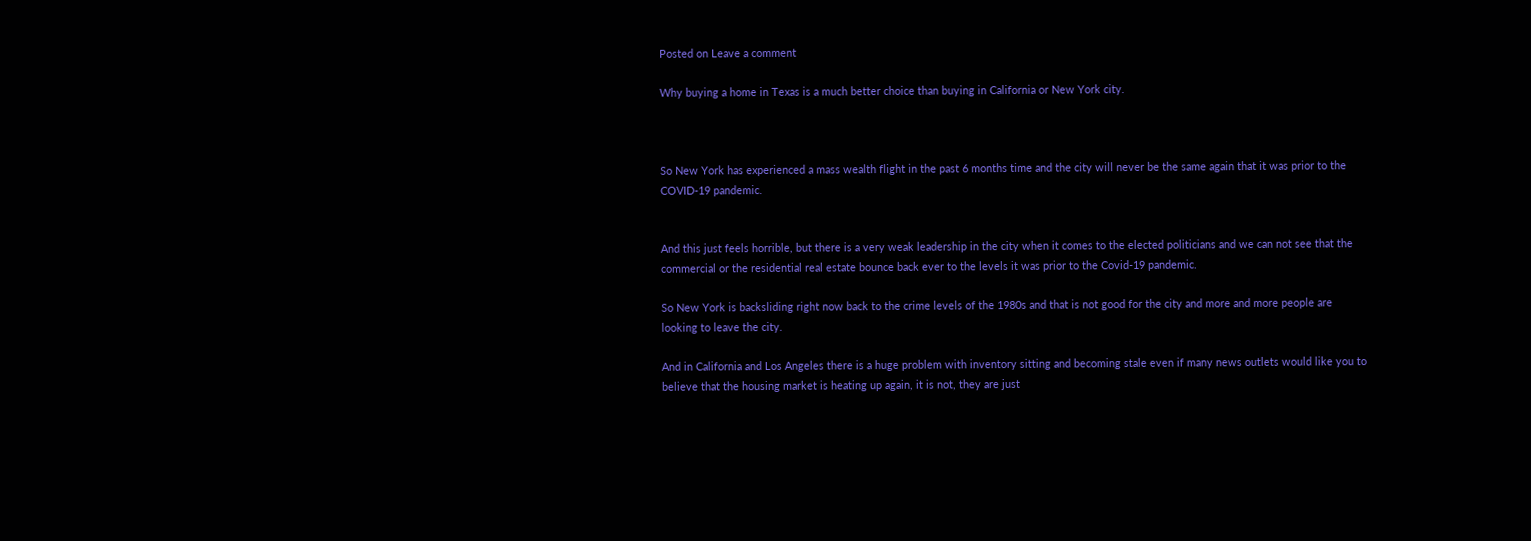Posted on Leave a comment

Why buying a home in Texas is a much better choice than buying in California or New York city.



So New York has experienced a mass wealth flight in the past 6 months time and the city will never be the same again that it was prior to the COVID-19 pandemic.


And this just feels horrible, but there is a very weak leadership in the city when it comes to the elected politicians and we can not see that the commercial or the residential real estate bounce back ever to the levels it was prior to the Covid-19 pandemic.

So New York is backsliding right now back to the crime levels of the 1980s and that is not good for the city and more and more people are looking to leave the city.

And in California and Los Angeles there is a huge problem with inventory sitting and becoming stale even if many news outlets would like you to believe that the housing market is heating up again, it is not, they are just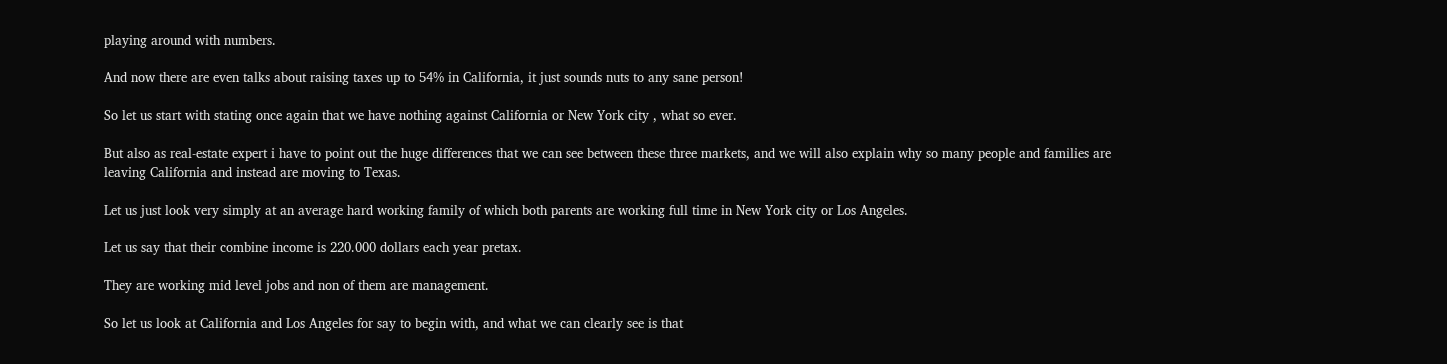playing around with numbers.

And now there are even talks about raising taxes up to 54% in California, it just sounds nuts to any sane person!

So let us start with stating once again that we have nothing against California or New York city , what so ever.

But also as real-estate expert i have to point out the huge differences that we can see between these three markets, and we will also explain why so many people and families are leaving California and instead are moving to Texas.

Let us just look very simply at an average hard working family of which both parents are working full time in New York city or Los Angeles.

Let us say that their combine income is 220.000 dollars each year pretax.

They are working mid level jobs and non of them are management.

So let us look at California and Los Angeles for say to begin with, and what we can clearly see is that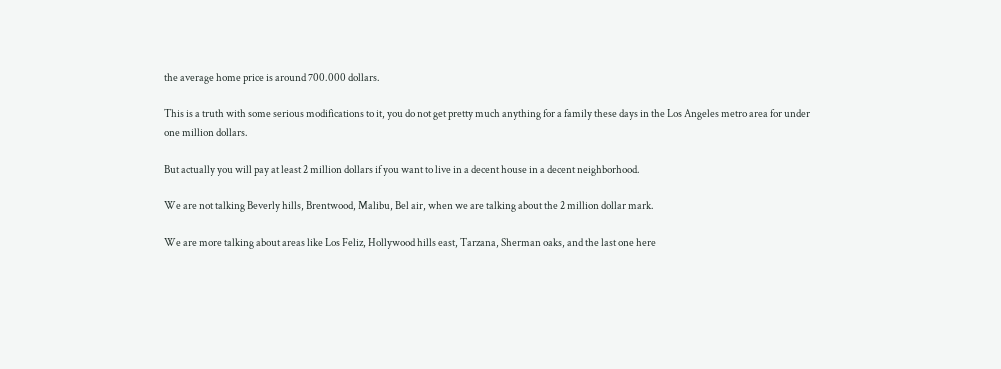the average home price is around 700.000 dollars.

This is a truth with some serious modifications to it, you do not get pretty much anything for a family these days in the Los Angeles metro area for under one million dollars.

But actually you will pay at least 2 million dollars if you want to live in a decent house in a decent neighborhood.

We are not talking Beverly hills, Brentwood, Malibu, Bel air, when we are talking about the 2 million dollar mark.

We are more talking about areas like Los Feliz, Hollywood hills east, Tarzana, Sherman oaks, and the last one here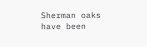Sherman oaks have been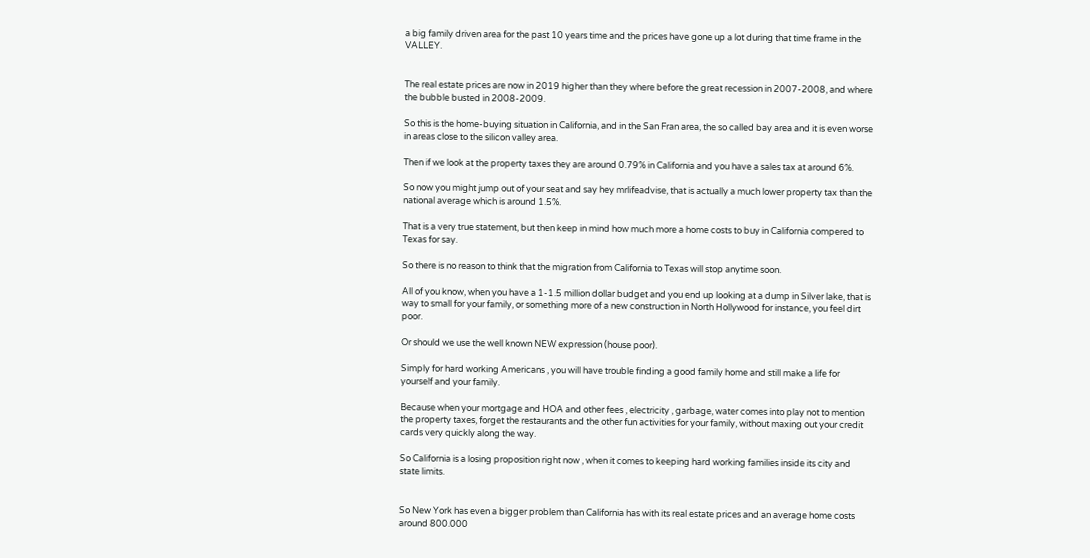a big family driven area for the past 10 years time and the prices have gone up a lot during that time frame in the VALLEY.


The real estate prices are now in 2019 higher than they where before the great recession in 2007-2008, and where the bubble busted in 2008-2009.

So this is the home-buying situation in California, and in the San Fran area, the so called bay area and it is even worse in areas close to the silicon valley area.

Then if we look at the property taxes they are around 0.79% in California and you have a sales tax at around 6%.

So now you might jump out of your seat and say hey mrlifeadvise, that is actually a much lower property tax than the national average which is around 1.5%.

That is a very true statement, but then keep in mind how much more a home costs to buy in California compered to Texas for say.

So there is no reason to think that the migration from California to Texas will stop anytime soon.

All of you know, when you have a 1-1.5 million dollar budget and you end up looking at a dump in Silver lake, that is way to small for your family, or something more of a new construction in North Hollywood for instance, you feel dirt poor.

Or should we use the well known NEW expression (house poor).

Simply for hard working Americans , you will have trouble finding a good family home and still make a life for yourself and your family.

Because when your mortgage and HOA and other fees , electricity , garbage, water comes into play not to mention the property taxes, forget the restaurants and the other fun activities for your family, without maxing out your credit cards very quickly along the way.

So California is a losing proposition right now , when it comes to keeping hard working families inside its city and state limits.


So New York has even a bigger problem than California has with its real estate prices and an average home costs around 800.000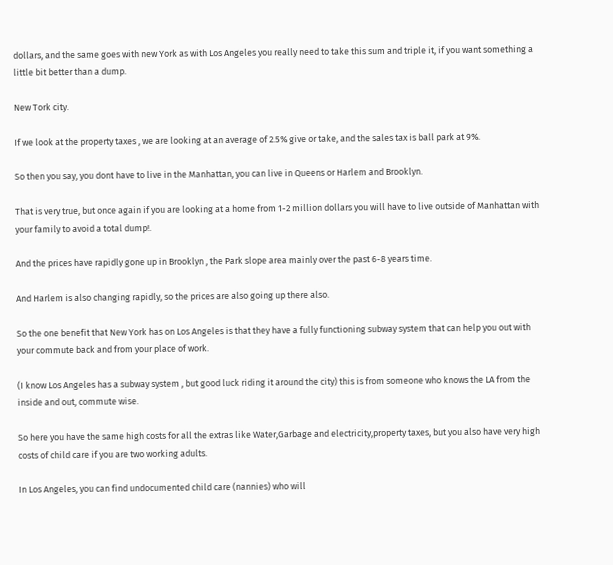dollars, and the same goes with new York as with Los Angeles you really need to take this sum and triple it, if you want something a little bit better than a dump.

New Tork city.

If we look at the property taxes , we are looking at an average of 2.5% give or take, and the sales tax is ball park at 9%.

So then you say, you dont have to live in the Manhattan, you can live in Queens or Harlem and Brooklyn.

That is very true, but once again if you are looking at a home from 1-2 million dollars you will have to live outside of Manhattan with your family to avoid a total dump!.

And the prices have rapidly gone up in Brooklyn , the Park slope area mainly over the past 6-8 years time.

And Harlem is also changing rapidly, so the prices are also going up there also.

So the one benefit that New York has on Los Angeles is that they have a fully functioning subway system that can help you out with your commute back and from your place of work.

(I know Los Angeles has a subway system , but good luck riding it around the city) this is from someone who knows the LA from the inside and out, commute wise.

So here you have the same high costs for all the extras like Water,Garbage and electricity,property taxes, but you also have very high costs of child care if you are two working adults.

In Los Angeles, you can find undocumented child care (nannies) who will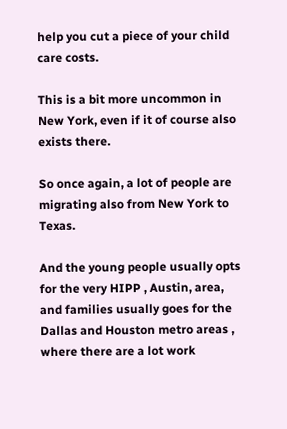help you cut a piece of your child care costs.

This is a bit more uncommon in New York, even if it of course also exists there.

So once again, a lot of people are migrating also from New York to Texas.

And the young people usually opts for the very HIPP , Austin, area, and families usually goes for the Dallas and Houston metro areas , where there are a lot work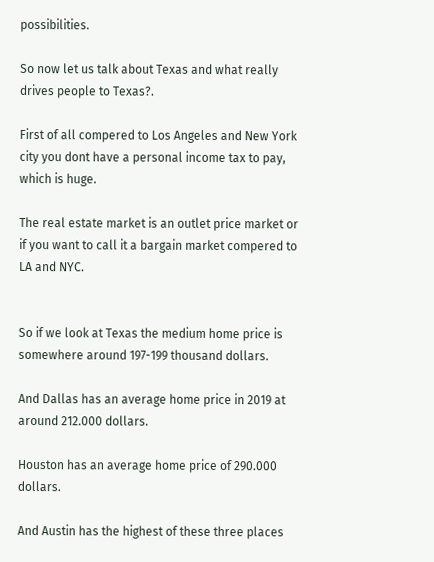possibilities.

So now let us talk about Texas and what really drives people to Texas?.

First of all compered to Los Angeles and New York city you dont have a personal income tax to pay, which is huge.

The real estate market is an outlet price market or if you want to call it a bargain market compered to LA and NYC.


So if we look at Texas the medium home price is somewhere around 197-199 thousand dollars.

And Dallas has an average home price in 2019 at around 212.000 dollars.

Houston has an average home price of 290.000 dollars.

And Austin has the highest of these three places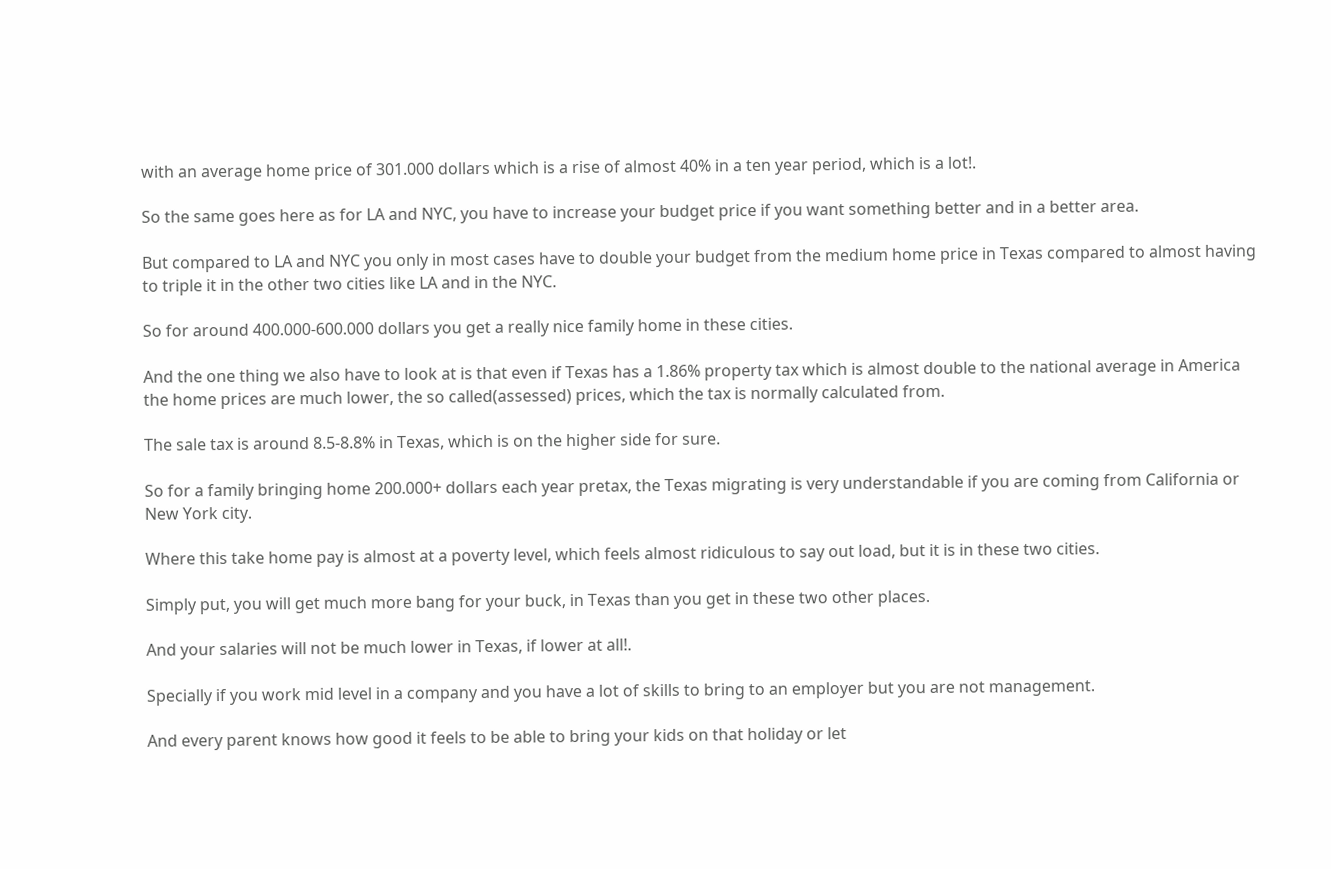with an average home price of 301.000 dollars which is a rise of almost 40% in a ten year period, which is a lot!.

So the same goes here as for LA and NYC, you have to increase your budget price if you want something better and in a better area.

But compared to LA and NYC you only in most cases have to double your budget from the medium home price in Texas compared to almost having to triple it in the other two cities like LA and in the NYC.

So for around 400.000-600.000 dollars you get a really nice family home in these cities.

And the one thing we also have to look at is that even if Texas has a 1.86% property tax which is almost double to the national average in America the home prices are much lower, the so called(assessed) prices, which the tax is normally calculated from.

The sale tax is around 8.5-8.8% in Texas, which is on the higher side for sure.

So for a family bringing home 200.000+ dollars each year pretax, the Texas migrating is very understandable if you are coming from California or New York city.

Where this take home pay is almost at a poverty level, which feels almost ridiculous to say out load, but it is in these two cities.

Simply put, you will get much more bang for your buck, in Texas than you get in these two other places.

And your salaries will not be much lower in Texas, if lower at all!.

Specially if you work mid level in a company and you have a lot of skills to bring to an employer but you are not management.

And every parent knows how good it feels to be able to bring your kids on that holiday or let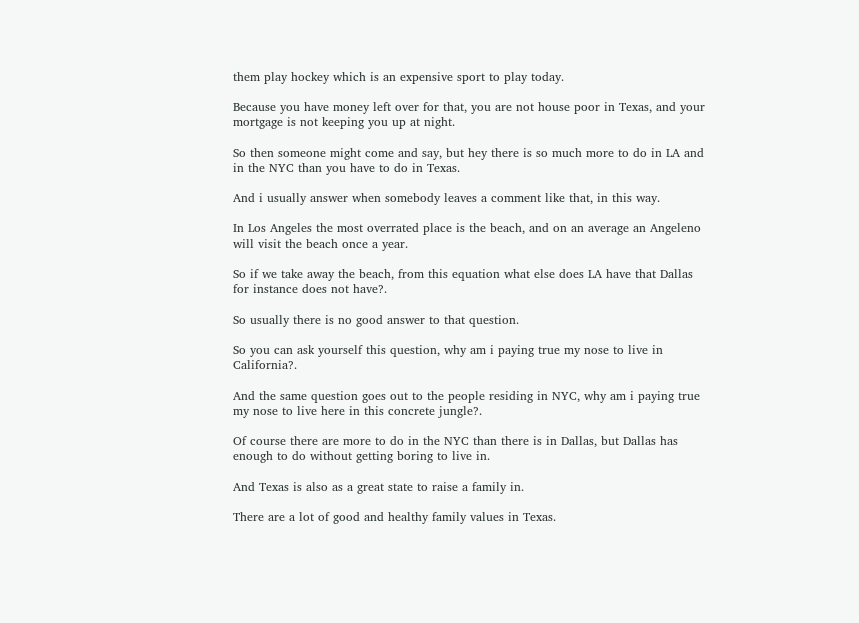them play hockey which is an expensive sport to play today.

Because you have money left over for that, you are not house poor in Texas, and your mortgage is not keeping you up at night.

So then someone might come and say, but hey there is so much more to do in LA and in the NYC than you have to do in Texas.

And i usually answer when somebody leaves a comment like that, in this way.

In Los Angeles the most overrated place is the beach, and on an average an Angeleno will visit the beach once a year.

So if we take away the beach, from this equation what else does LA have that Dallas for instance does not have?.

So usually there is no good answer to that question.

So you can ask yourself this question, why am i paying true my nose to live in California?.

And the same question goes out to the people residing in NYC, why am i paying true my nose to live here in this concrete jungle?.

Of course there are more to do in the NYC than there is in Dallas, but Dallas has enough to do without getting boring to live in.

And Texas is also as a great state to raise a family in.

There are a lot of good and healthy family values in Texas.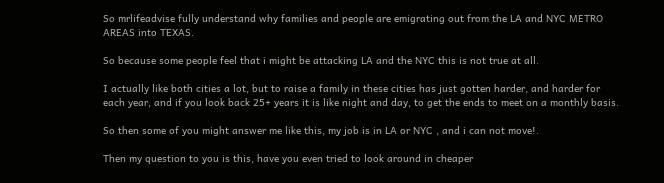So mrlifeadvise fully understand why families and people are emigrating out from the LA and NYC METRO AREAS into TEXAS.

So because some people feel that i might be attacking LA and the NYC this is not true at all.

I actually like both cities a lot, but to raise a family in these cities has just gotten harder, and harder for each year, and if you look back 25+ years it is like night and day, to get the ends to meet on a monthly basis.

So then some of you might answer me like this, my job is in LA or NYC , and i can not move!.

Then my question to you is this, have you even tried to look around in cheaper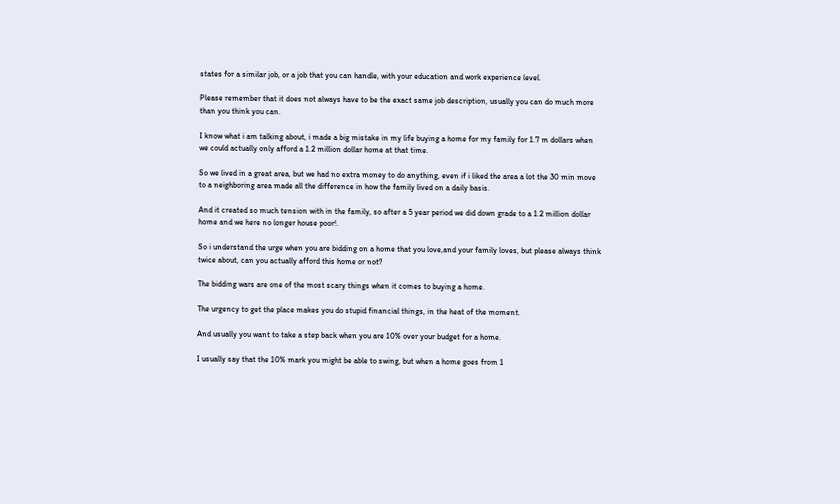states for a similar job, or a job that you can handle, with your education and work experience level.

Please remember that it does not always have to be the exact same job description, usually you can do much more than you think you can.

I know what i am talking about, i made a big mistake in my life buying a home for my family for 1.7 m dollars when we could actually only afford a 1.2 million dollar home at that time.

So we lived in a great area, but we had no extra money to do anything, even if i liked the area a lot the 30 min move to a neighboring area made all the difference in how the family lived on a daily basis.

And it created so much tension with in the family, so after a 5 year period we did down grade to a 1.2 million dollar home and we here no longer house poor!.

So i understand the urge when you are bidding on a home that you love,and your family loves, but please always think twice about, can you actually afford this home or not?

The bidding wars are one of the most scary things when it comes to buying a home.

The urgency to get the place makes you do stupid financial things, in the heat of the moment.

And usually you want to take a step back when you are 10% over your budget for a home.

I usually say that the 10% mark you might be able to swing, but when a home goes from 1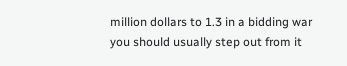million dollars to 1.3 in a bidding war you should usually step out from it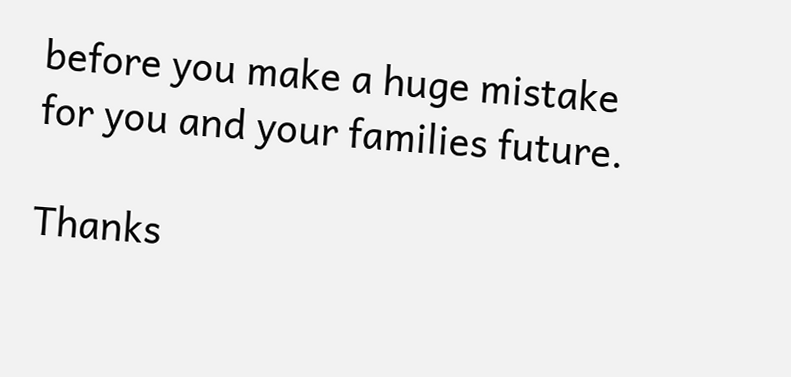before you make a huge mistake for you and your families future.

Thanks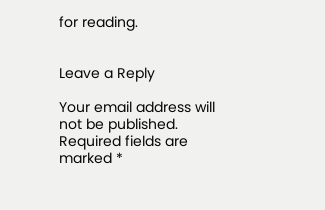for reading.


Leave a Reply

Your email address will not be published. Required fields are marked *